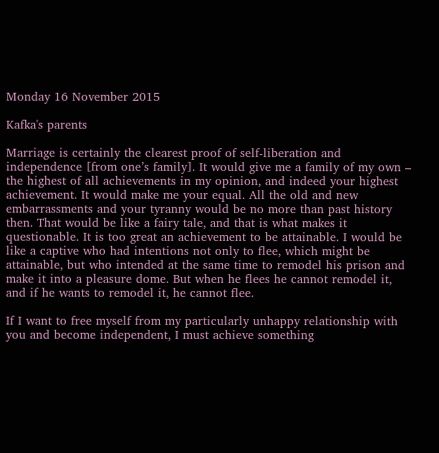Monday 16 November 2015

Kafka's parents

Marriage is certainly the clearest proof of self-liberation and independence [from one’s family]. It would give me a family of my own – the highest of all achievements in my opinion, and indeed your highest achievement. It would make me your equal. All the old and new embarrassments and your tyranny would be no more than past history then. That would be like a fairy tale, and that is what makes it questionable. It is too great an achievement to be attainable. I would be like a captive who had intentions not only to flee, which might be attainable, but who intended at the same time to remodel his prison and make it into a pleasure dome. But when he flees he cannot remodel it, and if he wants to remodel it, he cannot flee.

If I want to free myself from my particularly unhappy relationship with you and become independent, I must achieve something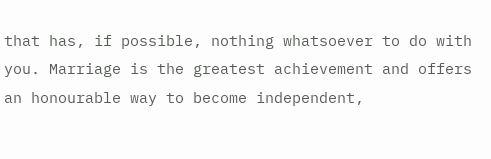that has, if possible, nothing whatsoever to do with you. Marriage is the greatest achievement and offers an honourable way to become independent,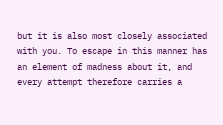but it is also most closely associated with you. To escape in this manner has an element of madness about it, and every attempt therefore carries a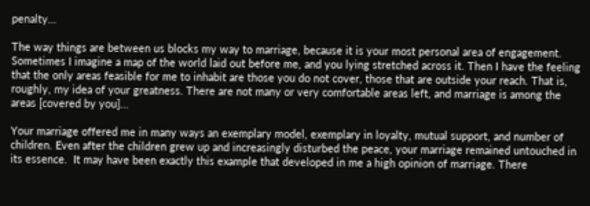penalty…

The way things are between us blocks my way to marriage, because it is your most personal area of engagement. Sometimes I imagine a map of the world laid out before me, and you lying stretched across it. Then I have the feeling that the only areas feasible for me to inhabit are those you do not cover, those that are outside your reach. That is, roughly, my idea of your greatness. There are not many or very comfortable areas left, and marriage is among the areas [covered by you]…

Your marriage offered me in many ways an exemplary model, exemplary in loyalty, mutual support, and number of children. Even after the children grew up and increasingly disturbed the peace, your marriage remained untouched in its essence.  It may have been exactly this example that developed in me a high opinion of marriage. There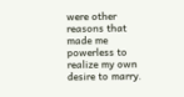were other reasons that made me powerless to realize my own desire to marry.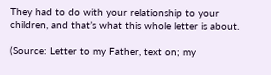They had to do with your relationship to your children, and that’s what this whole letter is about.

(Source: Letter to my Father, text on; my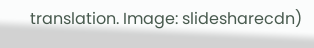translation. Image: slidesharecdn)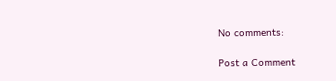No comments:

Post a Comment